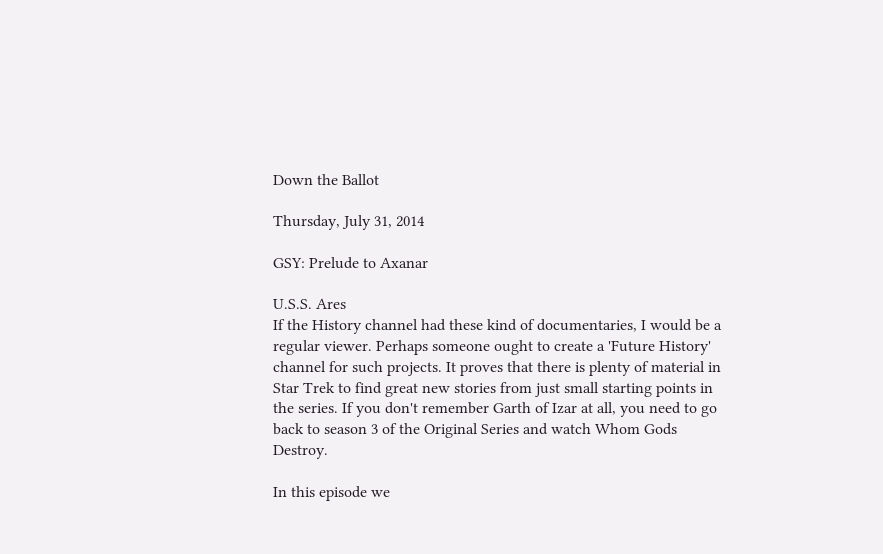Down the Ballot

Thursday, July 31, 2014

GSY: Prelude to Axanar

U.S.S. Ares
If the History channel had these kind of documentaries, I would be a regular viewer. Perhaps someone ought to create a 'Future History' channel for such projects. It proves that there is plenty of material in Star Trek to find great new stories from just small starting points in the series. If you don't remember Garth of Izar at all, you need to go back to season 3 of the Original Series and watch Whom Gods Destroy.

In this episode we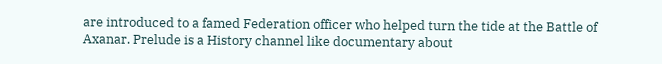are introduced to a famed Federation officer who helped turn the tide at the Battle of Axanar. Prelude is a History channel like documentary about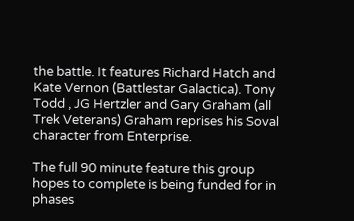the battle. It features Richard Hatch and Kate Vernon (Battlestar Galactica). Tony Todd , JG Hertzler and Gary Graham (all Trek Veterans) Graham reprises his Soval character from Enterprise.

The full 90 minute feature this group hopes to complete is being funded for in phases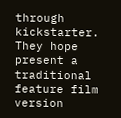through kickstarter. They hope present a traditional feature film version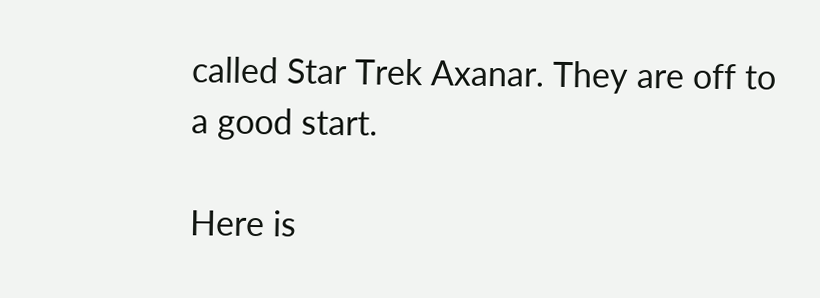called Star Trek Axanar. They are off to a good start.

Here is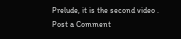Prelude, it is the second video .
Post a Comment